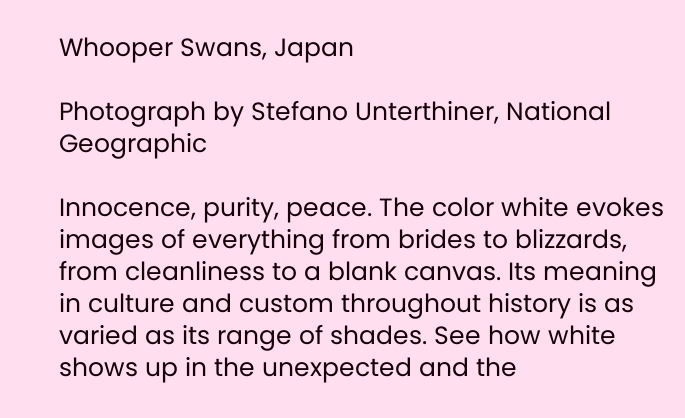Whooper Swans, Japan

Photograph by Stefano Unterthiner, National Geographic

Innocence, purity, peace. The color white evokes images of everything from brides to blizzards, from cleanliness to a blank canvas. Its meaning in culture and custom throughout history is as varied as its range of shades. See how white shows up in the unexpected and the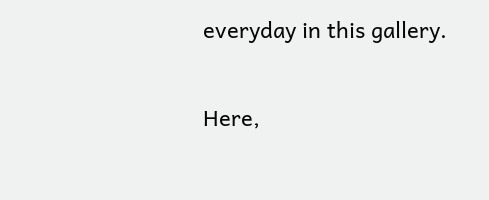everyday in this gallery.

Here,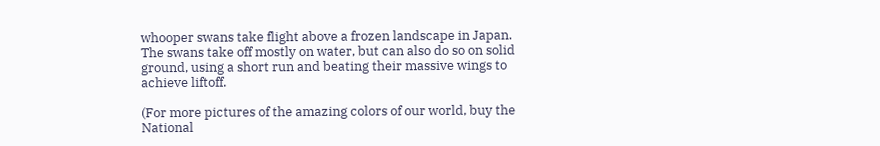whooper swans take flight above a frozen landscape in Japan. The swans take off mostly on water, but can also do so on solid ground, using a short run and beating their massive wings to achieve liftoff.

(For more pictures of the amazing colors of our world, buy the National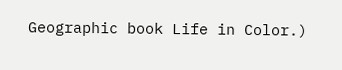Geographic book Life in Color.)